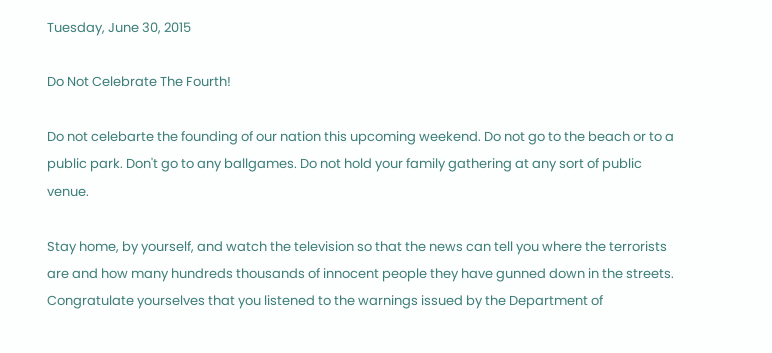Tuesday, June 30, 2015

Do Not Celebrate The Fourth!

Do not celebarte the founding of our nation this upcoming weekend. Do not go to the beach or to a public park. Don't go to any ballgames. Do not hold your family gathering at any sort of public venue.

Stay home, by yourself, and watch the television so that the news can tell you where the terrorists are and how many hundreds thousands of innocent people they have gunned down in the streets. Congratulate yourselves that you listened to the warnings issued by the Department of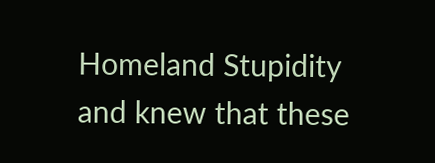Homeland Stupidity and knew that these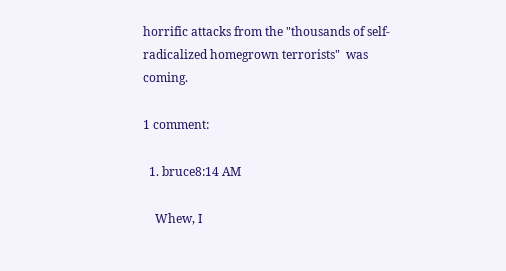horrific attacks from the "thousands of self-radicalized homegrown terrorists"  was coming.

1 comment:

  1. bruce8:14 AM

    Whew, I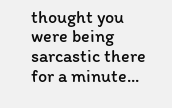thought you were being sarcastic there for a minute...